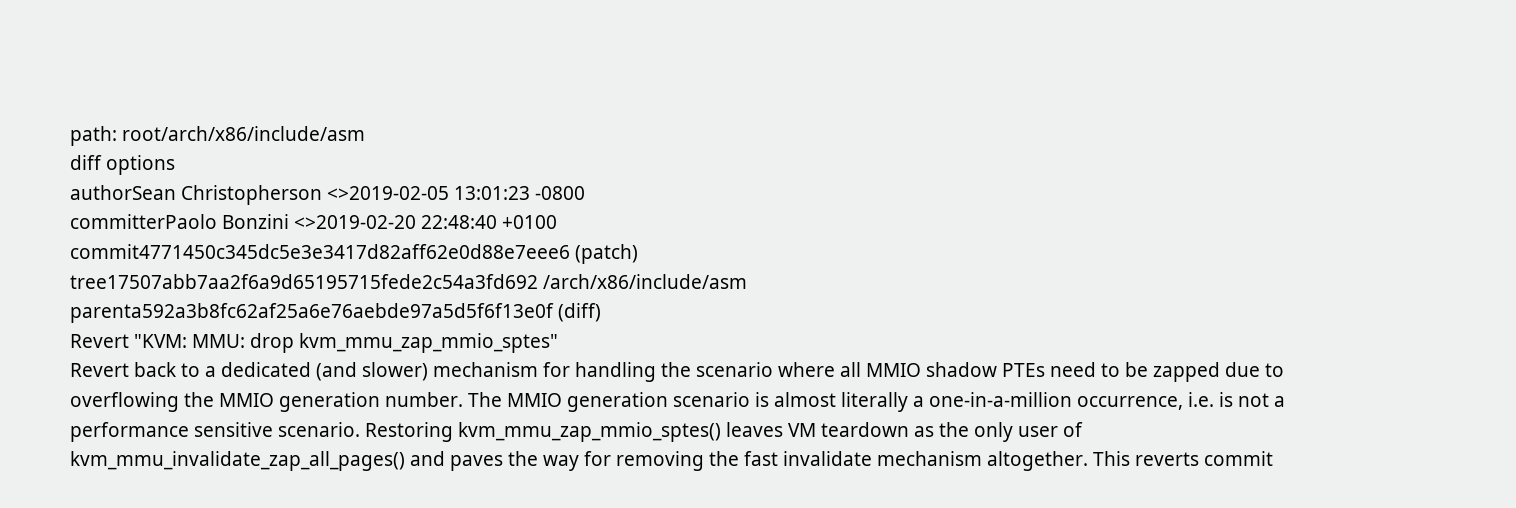path: root/arch/x86/include/asm
diff options
authorSean Christopherson <>2019-02-05 13:01:23 -0800
committerPaolo Bonzini <>2019-02-20 22:48:40 +0100
commit4771450c345dc5e3e3417d82aff62e0d88e7eee6 (patch)
tree17507abb7aa2f6a9d65195715fede2c54a3fd692 /arch/x86/include/asm
parenta592a3b8fc62af25a6e76aebde97a5d5f6f13e0f (diff)
Revert "KVM: MMU: drop kvm_mmu_zap_mmio_sptes"
Revert back to a dedicated (and slower) mechanism for handling the scenario where all MMIO shadow PTEs need to be zapped due to overflowing the MMIO generation number. The MMIO generation scenario is almost literally a one-in-a-million occurrence, i.e. is not a performance sensitive scenario. Restoring kvm_mmu_zap_mmio_sptes() leaves VM teardown as the only user of kvm_mmu_invalidate_zap_all_pages() and paves the way for removing the fast invalidate mechanism altogether. This reverts commit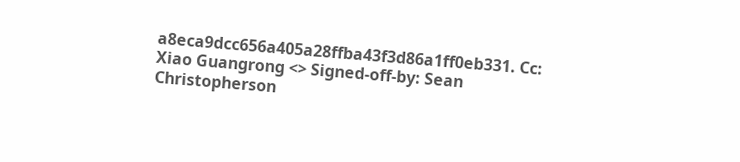a8eca9dcc656a405a28ffba43f3d86a1ff0eb331. Cc: Xiao Guangrong <> Signed-off-by: Sean Christopherson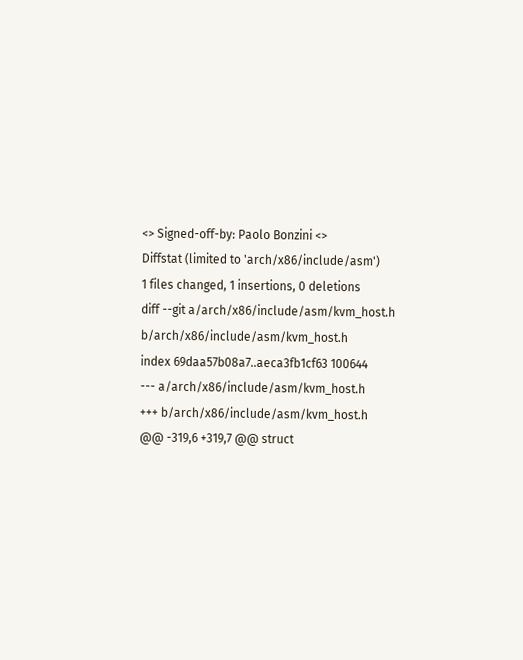<> Signed-off-by: Paolo Bonzini <>
Diffstat (limited to 'arch/x86/include/asm')
1 files changed, 1 insertions, 0 deletions
diff --git a/arch/x86/include/asm/kvm_host.h b/arch/x86/include/asm/kvm_host.h
index 69daa57b08a7..aeca3fb1cf63 100644
--- a/arch/x86/include/asm/kvm_host.h
+++ b/arch/x86/include/asm/kvm_host.h
@@ -319,6 +319,7 @@ struct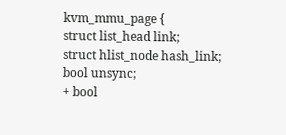kvm_mmu_page {
struct list_head link;
struct hlist_node hash_link;
bool unsync;
+ bool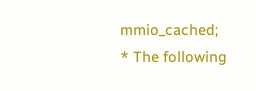mmio_cached;
* The following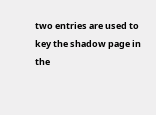two entries are used to key the shadow page in the